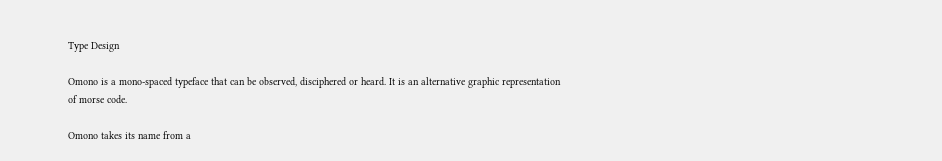Type Design

Omono is a mono-spaced typeface that can be observed, disciphered or heard. It is an alternative graphic representation of morse code.

Omono takes its name from a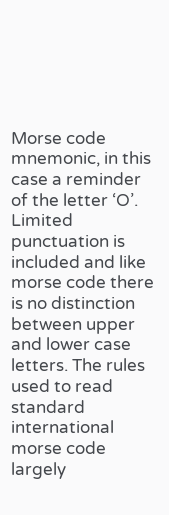Morse code mnemonic, in this case a reminder of the letter ‘O’. Limited punctuation is included and like morse code there is no distinction between upper and lower case letters. The rules used to read standard international morse code largely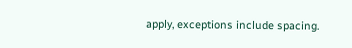apply, exceptions include spacing.